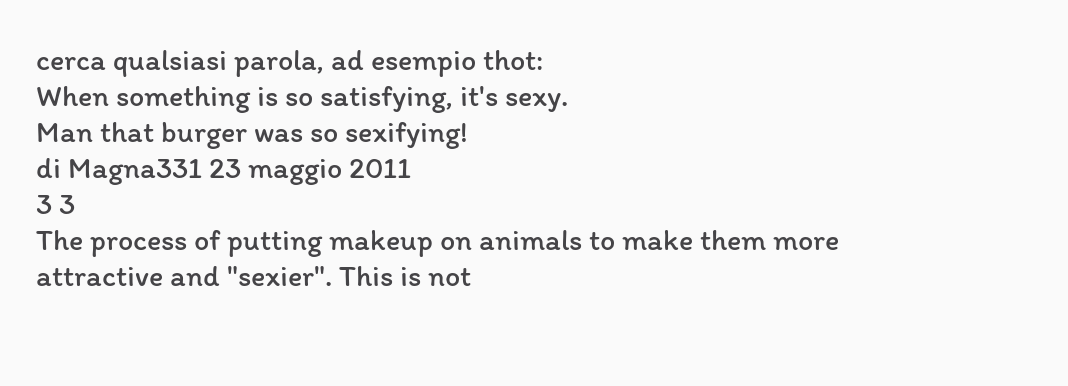cerca qualsiasi parola, ad esempio thot:
When something is so satisfying, it's sexy.
Man that burger was so sexifying!
di Magna331 23 maggio 2011
3 3
The process of putting makeup on animals to make them more attractive and "sexier". This is not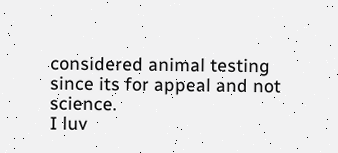considered animal testing since its for appeal and not science.
I luv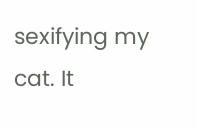sexifying my cat. It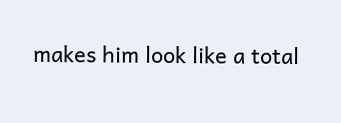makes him look like a total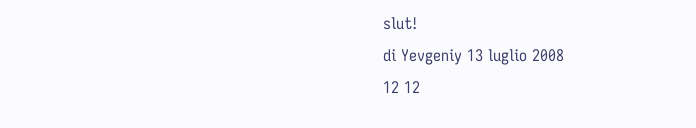slut!
di Yevgeniy 13 luglio 2008
12 12